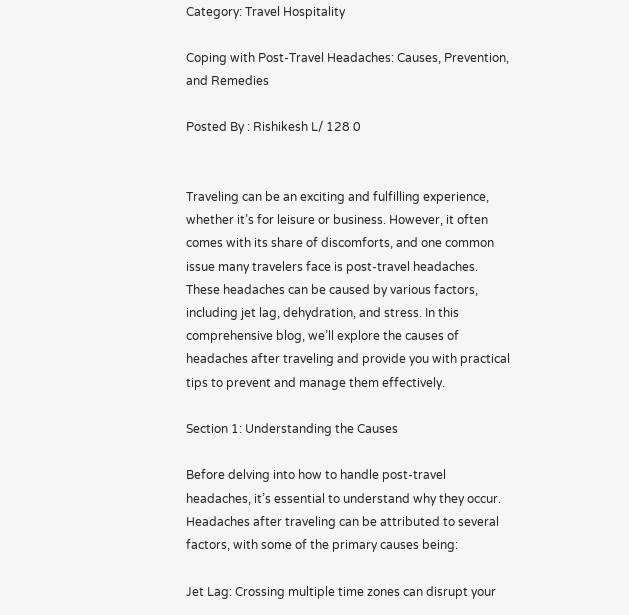Category: Travel Hospitality

Coping with Post-Travel Headaches: Causes, Prevention, and Remedies

Posted By : Rishikesh L/ 128 0


Traveling can be an exciting and fulfilling experience, whether it’s for leisure or business. However, it often comes with its share of discomforts, and one common issue many travelers face is post-travel headaches. These headaches can be caused by various factors, including jet lag, dehydration, and stress. In this comprehensive blog, we’ll explore the causes of headaches after traveling and provide you with practical tips to prevent and manage them effectively.

Section 1: Understanding the Causes

Before delving into how to handle post-travel headaches, it’s essential to understand why they occur. Headaches after traveling can be attributed to several factors, with some of the primary causes being:

Jet Lag: Crossing multiple time zones can disrupt your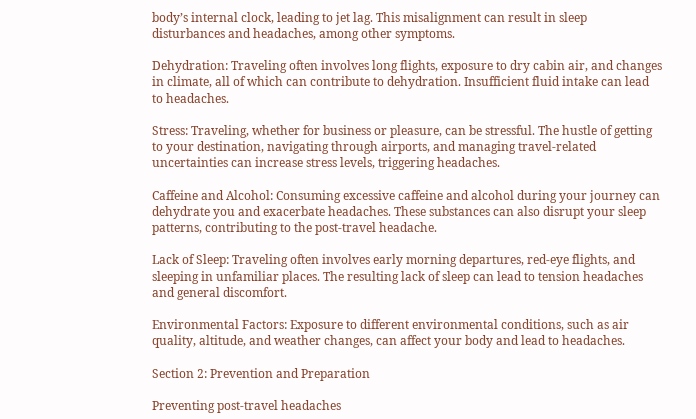body’s internal clock, leading to jet lag. This misalignment can result in sleep disturbances and headaches, among other symptoms.

Dehydration: Traveling often involves long flights, exposure to dry cabin air, and changes in climate, all of which can contribute to dehydration. Insufficient fluid intake can lead to headaches.

Stress: Traveling, whether for business or pleasure, can be stressful. The hustle of getting to your destination, navigating through airports, and managing travel-related uncertainties can increase stress levels, triggering headaches.

Caffeine and Alcohol: Consuming excessive caffeine and alcohol during your journey can dehydrate you and exacerbate headaches. These substances can also disrupt your sleep patterns, contributing to the post-travel headache.

Lack of Sleep: Traveling often involves early morning departures, red-eye flights, and sleeping in unfamiliar places. The resulting lack of sleep can lead to tension headaches and general discomfort.

Environmental Factors: Exposure to different environmental conditions, such as air quality, altitude, and weather changes, can affect your body and lead to headaches.

Section 2: Prevention and Preparation

Preventing post-travel headaches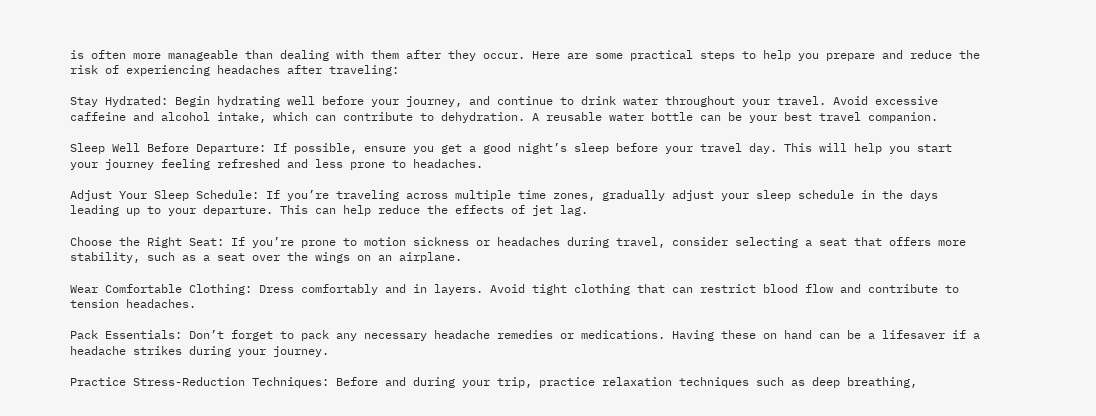is often more manageable than dealing with them after they occur. Here are some practical steps to help you prepare and reduce the risk of experiencing headaches after traveling:

Stay Hydrated: Begin hydrating well before your journey, and continue to drink water throughout your travel. Avoid excessive caffeine and alcohol intake, which can contribute to dehydration. A reusable water bottle can be your best travel companion.

Sleep Well Before Departure: If possible, ensure you get a good night’s sleep before your travel day. This will help you start your journey feeling refreshed and less prone to headaches.

Adjust Your Sleep Schedule: If you’re traveling across multiple time zones, gradually adjust your sleep schedule in the days leading up to your departure. This can help reduce the effects of jet lag.

Choose the Right Seat: If you’re prone to motion sickness or headaches during travel, consider selecting a seat that offers more stability, such as a seat over the wings on an airplane.

Wear Comfortable Clothing: Dress comfortably and in layers. Avoid tight clothing that can restrict blood flow and contribute to tension headaches.

Pack Essentials: Don’t forget to pack any necessary headache remedies or medications. Having these on hand can be a lifesaver if a headache strikes during your journey.

Practice Stress-Reduction Techniques: Before and during your trip, practice relaxation techniques such as deep breathing,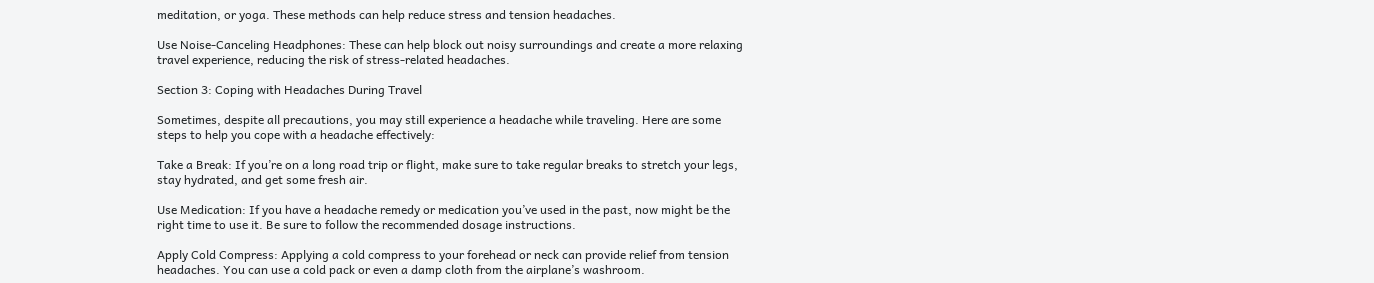meditation, or yoga. These methods can help reduce stress and tension headaches.

Use Noise-Canceling Headphones: These can help block out noisy surroundings and create a more relaxing travel experience, reducing the risk of stress-related headaches.

Section 3: Coping with Headaches During Travel

Sometimes, despite all precautions, you may still experience a headache while traveling. Here are some steps to help you cope with a headache effectively:

Take a Break: If you’re on a long road trip or flight, make sure to take regular breaks to stretch your legs, stay hydrated, and get some fresh air.

Use Medication: If you have a headache remedy or medication you’ve used in the past, now might be the right time to use it. Be sure to follow the recommended dosage instructions.

Apply Cold Compress: Applying a cold compress to your forehead or neck can provide relief from tension headaches. You can use a cold pack or even a damp cloth from the airplane’s washroom.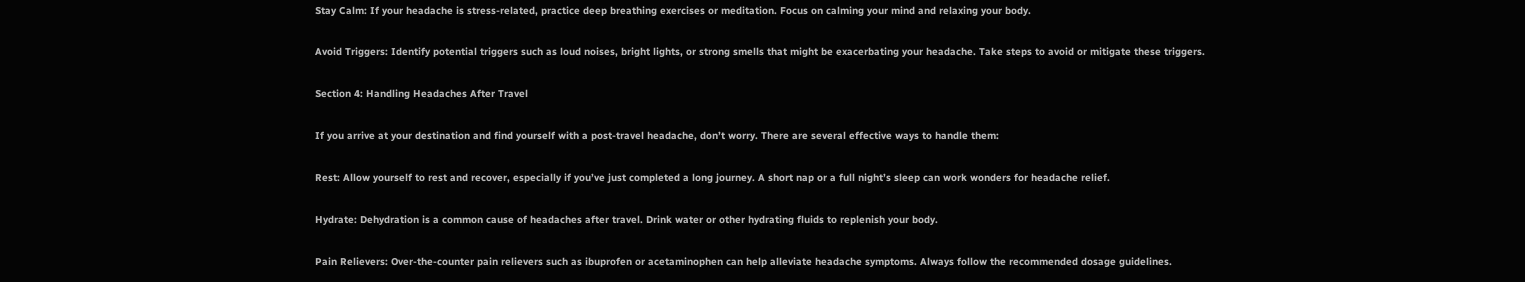Stay Calm: If your headache is stress-related, practice deep breathing exercises or meditation. Focus on calming your mind and relaxing your body.

Avoid Triggers: Identify potential triggers such as loud noises, bright lights, or strong smells that might be exacerbating your headache. Take steps to avoid or mitigate these triggers.

Section 4: Handling Headaches After Travel

If you arrive at your destination and find yourself with a post-travel headache, don’t worry. There are several effective ways to handle them:

Rest: Allow yourself to rest and recover, especially if you’ve just completed a long journey. A short nap or a full night’s sleep can work wonders for headache relief.

Hydrate: Dehydration is a common cause of headaches after travel. Drink water or other hydrating fluids to replenish your body.

Pain Relievers: Over-the-counter pain relievers such as ibuprofen or acetaminophen can help alleviate headache symptoms. Always follow the recommended dosage guidelines.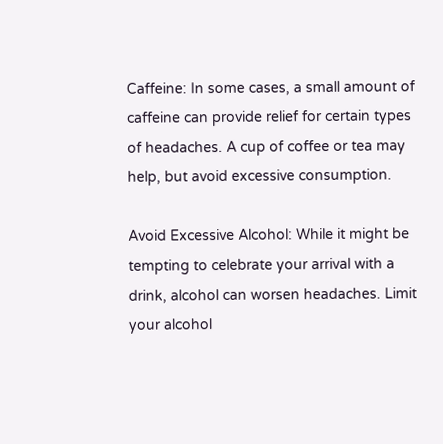Caffeine: In some cases, a small amount of caffeine can provide relief for certain types of headaches. A cup of coffee or tea may help, but avoid excessive consumption.

Avoid Excessive Alcohol: While it might be tempting to celebrate your arrival with a drink, alcohol can worsen headaches. Limit your alcohol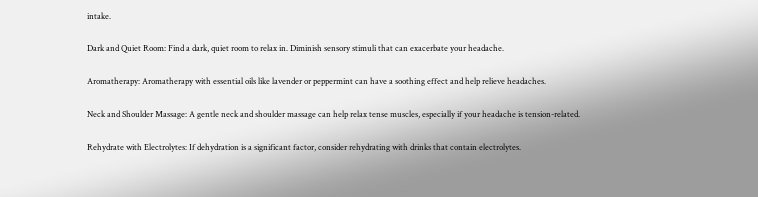intake.

Dark and Quiet Room: Find a dark, quiet room to relax in. Diminish sensory stimuli that can exacerbate your headache.

Aromatherapy: Aromatherapy with essential oils like lavender or peppermint can have a soothing effect and help relieve headaches.

Neck and Shoulder Massage: A gentle neck and shoulder massage can help relax tense muscles, especially if your headache is tension-related.

Rehydrate with Electrolytes: If dehydration is a significant factor, consider rehydrating with drinks that contain electrolytes.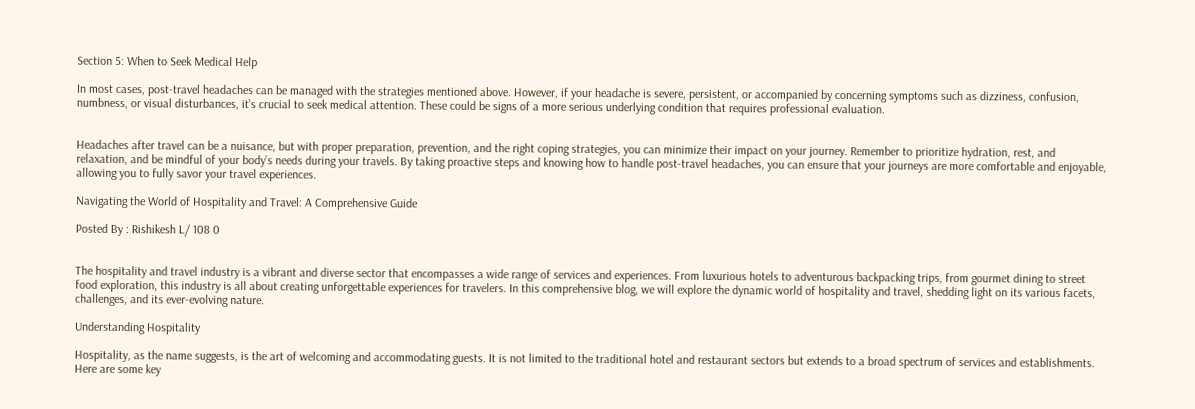Section 5: When to Seek Medical Help

In most cases, post-travel headaches can be managed with the strategies mentioned above. However, if your headache is severe, persistent, or accompanied by concerning symptoms such as dizziness, confusion, numbness, or visual disturbances, it’s crucial to seek medical attention. These could be signs of a more serious underlying condition that requires professional evaluation.


Headaches after travel can be a nuisance, but with proper preparation, prevention, and the right coping strategies, you can minimize their impact on your journey. Remember to prioritize hydration, rest, and relaxation, and be mindful of your body’s needs during your travels. By taking proactive steps and knowing how to handle post-travel headaches, you can ensure that your journeys are more comfortable and enjoyable, allowing you to fully savor your travel experiences.

Navigating the World of Hospitality and Travel: A Comprehensive Guide

Posted By : Rishikesh L/ 108 0


The hospitality and travel industry is a vibrant and diverse sector that encompasses a wide range of services and experiences. From luxurious hotels to adventurous backpacking trips, from gourmet dining to street food exploration, this industry is all about creating unforgettable experiences for travelers. In this comprehensive blog, we will explore the dynamic world of hospitality and travel, shedding light on its various facets, challenges, and its ever-evolving nature.

Understanding Hospitality

Hospitality, as the name suggests, is the art of welcoming and accommodating guests. It is not limited to the traditional hotel and restaurant sectors but extends to a broad spectrum of services and establishments. Here are some key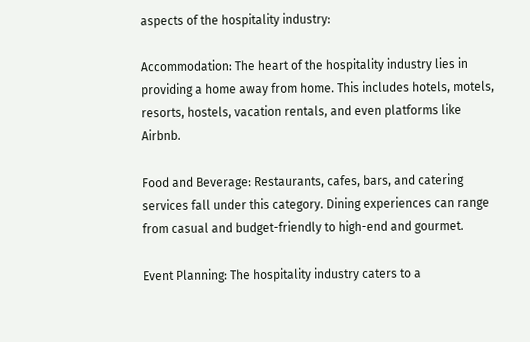aspects of the hospitality industry:

Accommodation: The heart of the hospitality industry lies in providing a home away from home. This includes hotels, motels, resorts, hostels, vacation rentals, and even platforms like Airbnb.

Food and Beverage: Restaurants, cafes, bars, and catering services fall under this category. Dining experiences can range from casual and budget-friendly to high-end and gourmet.

Event Planning: The hospitality industry caters to a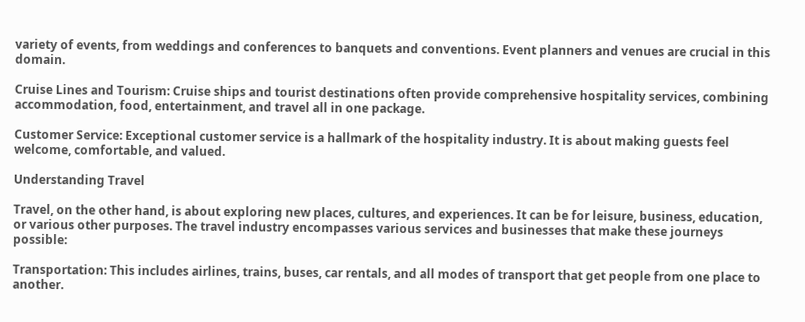variety of events, from weddings and conferences to banquets and conventions. Event planners and venues are crucial in this domain.

Cruise Lines and Tourism: Cruise ships and tourist destinations often provide comprehensive hospitality services, combining accommodation, food, entertainment, and travel all in one package.

Customer Service: Exceptional customer service is a hallmark of the hospitality industry. It is about making guests feel welcome, comfortable, and valued.

Understanding Travel

Travel, on the other hand, is about exploring new places, cultures, and experiences. It can be for leisure, business, education, or various other purposes. The travel industry encompasses various services and businesses that make these journeys possible:

Transportation: This includes airlines, trains, buses, car rentals, and all modes of transport that get people from one place to another.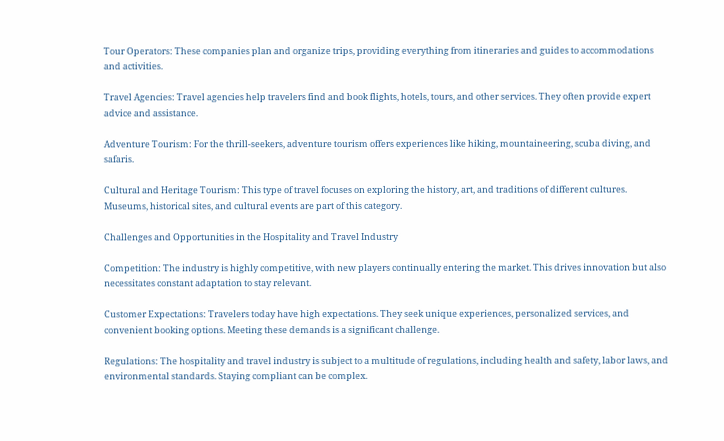Tour Operators: These companies plan and organize trips, providing everything from itineraries and guides to accommodations and activities.

Travel Agencies: Travel agencies help travelers find and book flights, hotels, tours, and other services. They often provide expert advice and assistance.

Adventure Tourism: For the thrill-seekers, adventure tourism offers experiences like hiking, mountaineering, scuba diving, and safaris.

Cultural and Heritage Tourism: This type of travel focuses on exploring the history, art, and traditions of different cultures. Museums, historical sites, and cultural events are part of this category.

Challenges and Opportunities in the Hospitality and Travel Industry

Competition: The industry is highly competitive, with new players continually entering the market. This drives innovation but also necessitates constant adaptation to stay relevant.

Customer Expectations: Travelers today have high expectations. They seek unique experiences, personalized services, and convenient booking options. Meeting these demands is a significant challenge.

Regulations: The hospitality and travel industry is subject to a multitude of regulations, including health and safety, labor laws, and environmental standards. Staying compliant can be complex.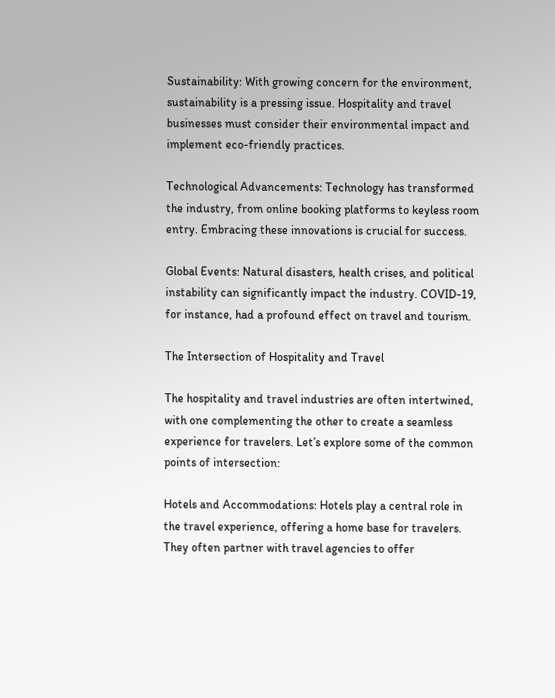Sustainability: With growing concern for the environment, sustainability is a pressing issue. Hospitality and travel businesses must consider their environmental impact and implement eco-friendly practices.

Technological Advancements: Technology has transformed the industry, from online booking platforms to keyless room entry. Embracing these innovations is crucial for success.

Global Events: Natural disasters, health crises, and political instability can significantly impact the industry. COVID-19, for instance, had a profound effect on travel and tourism.

The Intersection of Hospitality and Travel

The hospitality and travel industries are often intertwined, with one complementing the other to create a seamless experience for travelers. Let’s explore some of the common points of intersection:

Hotels and Accommodations: Hotels play a central role in the travel experience, offering a home base for travelers. They often partner with travel agencies to offer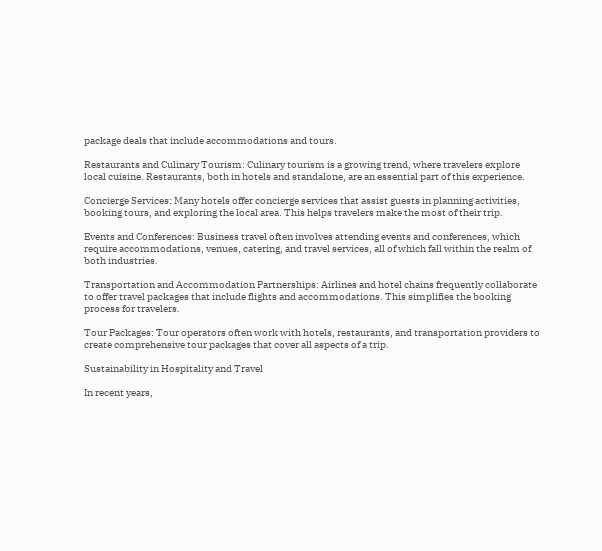package deals that include accommodations and tours.

Restaurants and Culinary Tourism: Culinary tourism is a growing trend, where travelers explore local cuisine. Restaurants, both in hotels and standalone, are an essential part of this experience.

Concierge Services: Many hotels offer concierge services that assist guests in planning activities, booking tours, and exploring the local area. This helps travelers make the most of their trip.

Events and Conferences: Business travel often involves attending events and conferences, which require accommodations, venues, catering, and travel services, all of which fall within the realm of both industries.

Transportation and Accommodation Partnerships: Airlines and hotel chains frequently collaborate to offer travel packages that include flights and accommodations. This simplifies the booking process for travelers.

Tour Packages: Tour operators often work with hotels, restaurants, and transportation providers to create comprehensive tour packages that cover all aspects of a trip.

Sustainability in Hospitality and Travel

In recent years,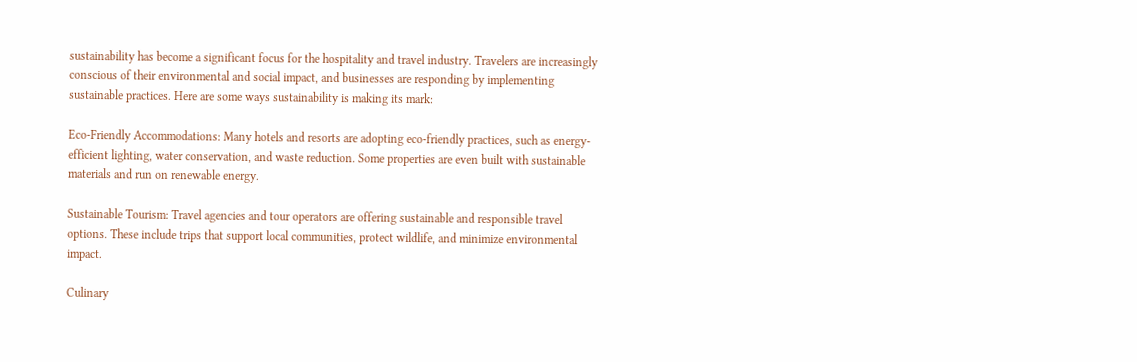sustainability has become a significant focus for the hospitality and travel industry. Travelers are increasingly conscious of their environmental and social impact, and businesses are responding by implementing sustainable practices. Here are some ways sustainability is making its mark:

Eco-Friendly Accommodations: Many hotels and resorts are adopting eco-friendly practices, such as energy-efficient lighting, water conservation, and waste reduction. Some properties are even built with sustainable materials and run on renewable energy.

Sustainable Tourism: Travel agencies and tour operators are offering sustainable and responsible travel options. These include trips that support local communities, protect wildlife, and minimize environmental impact.

Culinary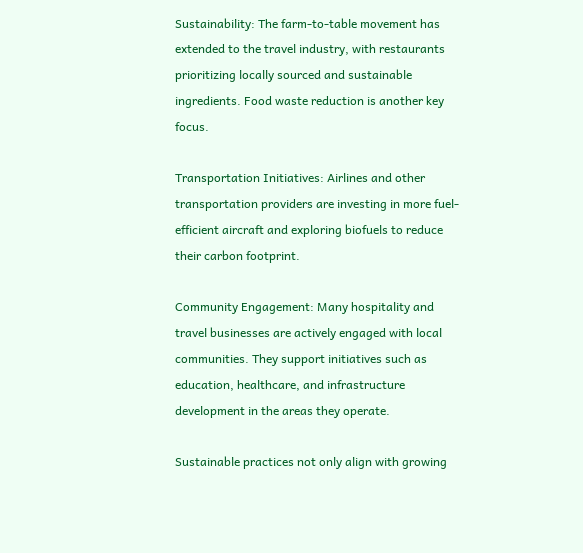Sustainability: The farm-to-table movement has extended to the travel industry, with restaurants prioritizing locally sourced and sustainable ingredients. Food waste reduction is another key focus.

Transportation Initiatives: Airlines and other transportation providers are investing in more fuel-efficient aircraft and exploring biofuels to reduce their carbon footprint.

Community Engagement: Many hospitality and travel businesses are actively engaged with local communities. They support initiatives such as education, healthcare, and infrastructure development in the areas they operate.

Sustainable practices not only align with growing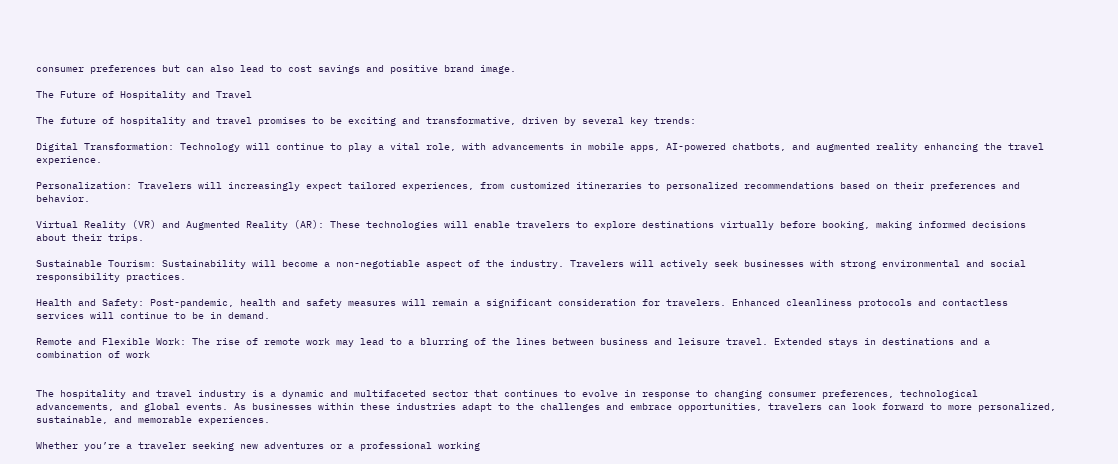consumer preferences but can also lead to cost savings and positive brand image.

The Future of Hospitality and Travel

The future of hospitality and travel promises to be exciting and transformative, driven by several key trends:

Digital Transformation: Technology will continue to play a vital role, with advancements in mobile apps, AI-powered chatbots, and augmented reality enhancing the travel experience.

Personalization: Travelers will increasingly expect tailored experiences, from customized itineraries to personalized recommendations based on their preferences and behavior.

Virtual Reality (VR) and Augmented Reality (AR): These technologies will enable travelers to explore destinations virtually before booking, making informed decisions about their trips.

Sustainable Tourism: Sustainability will become a non-negotiable aspect of the industry. Travelers will actively seek businesses with strong environmental and social responsibility practices.

Health and Safety: Post-pandemic, health and safety measures will remain a significant consideration for travelers. Enhanced cleanliness protocols and contactless services will continue to be in demand.

Remote and Flexible Work: The rise of remote work may lead to a blurring of the lines between business and leisure travel. Extended stays in destinations and a combination of work


The hospitality and travel industry is a dynamic and multifaceted sector that continues to evolve in response to changing consumer preferences, technological advancements, and global events. As businesses within these industries adapt to the challenges and embrace opportunities, travelers can look forward to more personalized, sustainable, and memorable experiences.

Whether you’re a traveler seeking new adventures or a professional working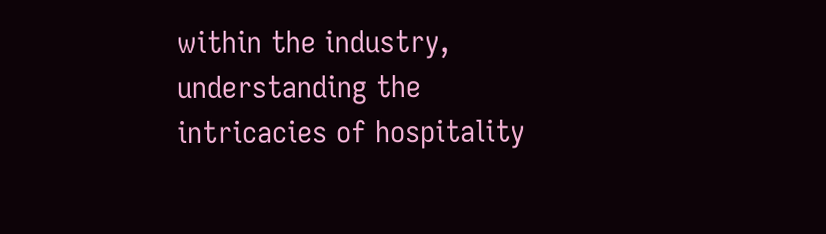within the industry, understanding the intricacies of hospitality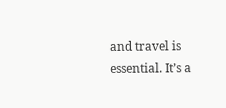and travel is essential. It’s a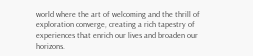world where the art of welcoming and the thrill of exploration converge, creating a rich tapestry of experiences that enrich our lives and broaden our horizons.